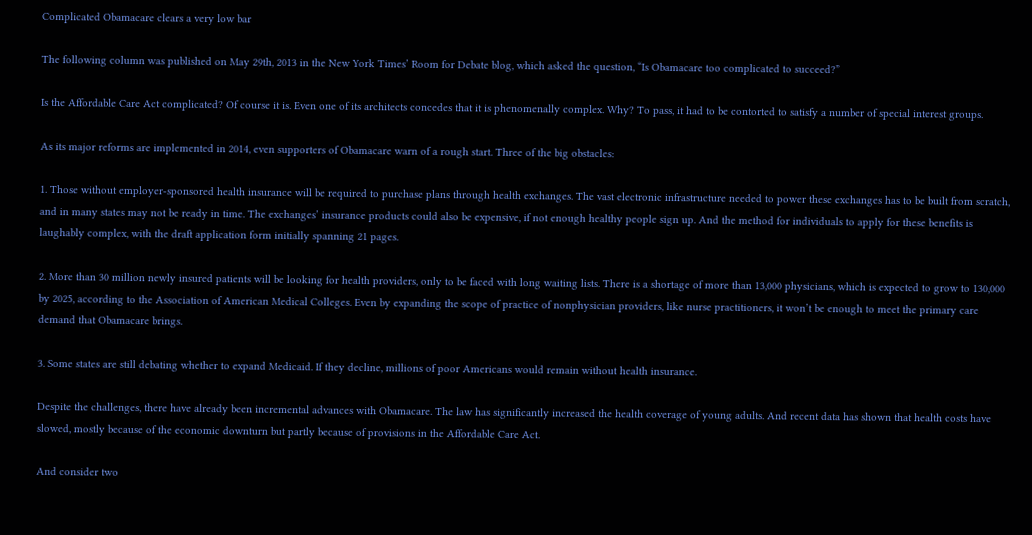Complicated Obamacare clears a very low bar

The following column was published on May 29th, 2013 in the New York Times’ Room for Debate blog, which asked the question, “Is Obamacare too complicated to succeed?”

Is the Affordable Care Act complicated? Of course it is. Even one of its architects concedes that it is phenomenally complex. Why? To pass, it had to be contorted to satisfy a number of special interest groups.

As its major reforms are implemented in 2014, even supporters of Obamacare warn of a rough start. Three of the big obstacles:

1. Those without employer-sponsored health insurance will be required to purchase plans through health exchanges. The vast electronic infrastructure needed to power these exchanges has to be built from scratch, and in many states may not be ready in time. The exchanges’ insurance products could also be expensive, if not enough healthy people sign up. And the method for individuals to apply for these benefits is laughably complex, with the draft application form initially spanning 21 pages.

2. More than 30 million newly insured patients will be looking for health providers, only to be faced with long waiting lists. There is a shortage of more than 13,000 physicians, which is expected to grow to 130,000 by 2025, according to the Association of American Medical Colleges. Even by expanding the scope of practice of nonphysician providers, like nurse practitioners, it won’t be enough to meet the primary care demand that Obamacare brings.

3. Some states are still debating whether to expand Medicaid. If they decline, millions of poor Americans would remain without health insurance.

Despite the challenges, there have already been incremental advances with Obamacare. The law has significantly increased the health coverage of young adults. And recent data has shown that health costs have slowed, mostly because of the economic downturn but partly because of provisions in the Affordable Care Act.

And consider two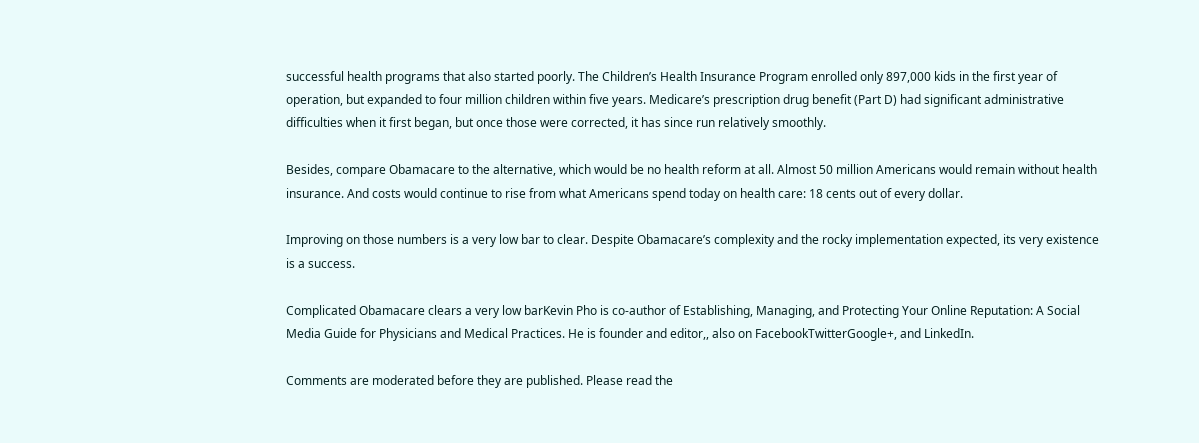successful health programs that also started poorly. The Children’s Health Insurance Program enrolled only 897,000 kids in the first year of operation, but expanded to four million children within five years. Medicare’s prescription drug benefit (Part D) had significant administrative difficulties when it first began, but once those were corrected, it has since run relatively smoothly.

Besides, compare Obamacare to the alternative, which would be no health reform at all. Almost 50 million Americans would remain without health insurance. And costs would continue to rise from what Americans spend today on health care: 18 cents out of every dollar.

Improving on those numbers is a very low bar to clear. Despite Obamacare’s complexity and the rocky implementation expected, its very existence is a success.

Complicated Obamacare clears a very low barKevin Pho is co-author of Establishing, Managing, and Protecting Your Online Reputation: A Social Media Guide for Physicians and Medical Practices. He is founder and editor,, also on FacebookTwitterGoogle+, and LinkedIn.

Comments are moderated before they are published. Please read the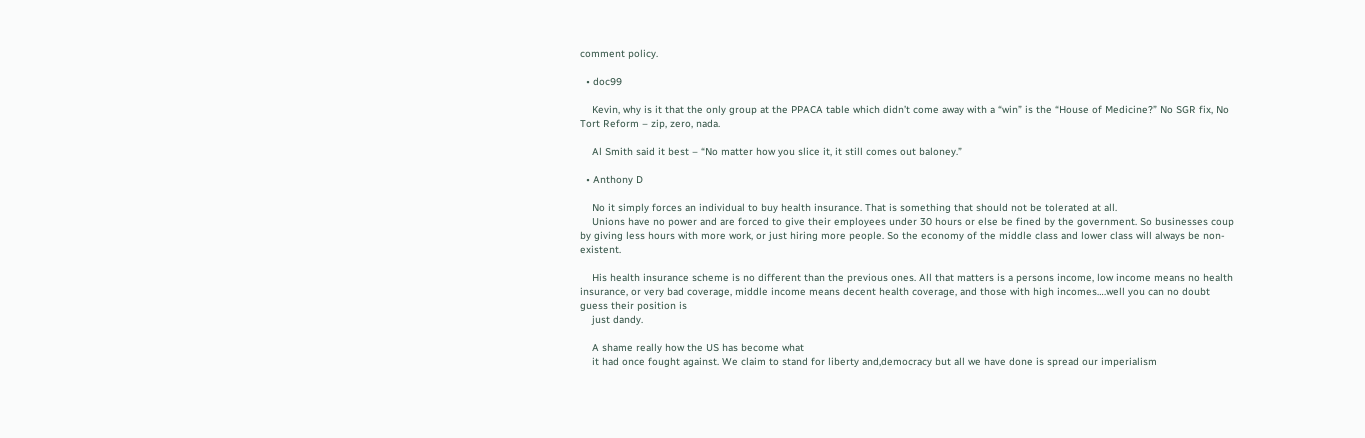comment policy.

  • doc99

    Kevin, why is it that the only group at the PPACA table which didn’t come away with a “win” is the “House of Medicine?” No SGR fix, No Tort Reform – zip, zero, nada.

    Al Smith said it best – “No matter how you slice it, it still comes out baloney.”

  • Anthony D

    No it simply forces an individual to buy health insurance. That is something that should not be tolerated at all.
    Unions have no power and are forced to give their employees under 30 hours or else be fined by the government. So businesses coup by giving less hours with more work, or just hiring more people. So the economy of the middle class and lower class will always be non-existent.

    His health insurance scheme is no different than the previous ones. All that matters is a persons income, low income means no health insurance, or very bad coverage, middle income means decent health coverage, and those with high incomes….well you can no doubt guess their position is
    just dandy.

    A shame really how the US has become what
    it had once fought against. We claim to stand for liberty and,democracy but all we have done is spread our imperialism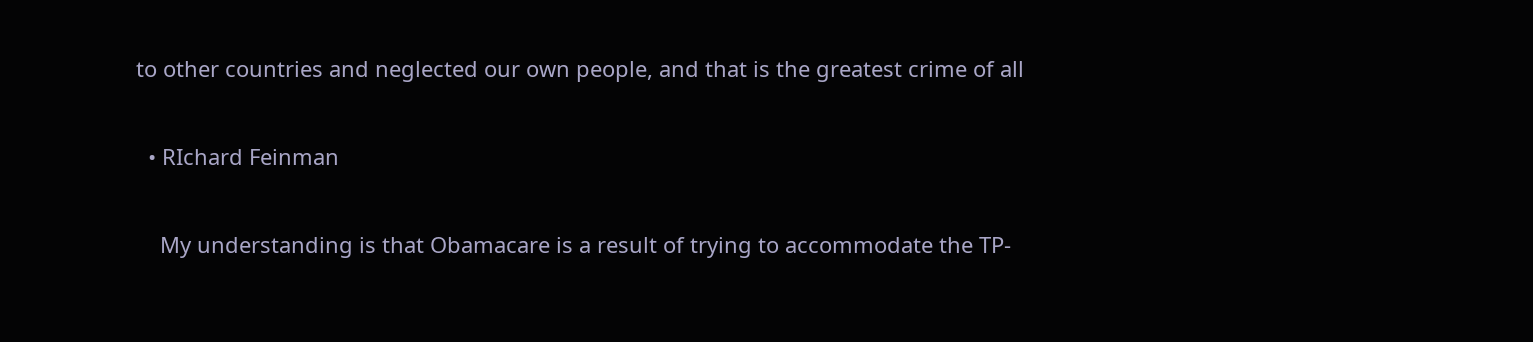to other countries and neglected our own people, and that is the greatest crime of all

  • RIchard Feinman

    My understanding is that Obamacare is a result of trying to accommodate the TP-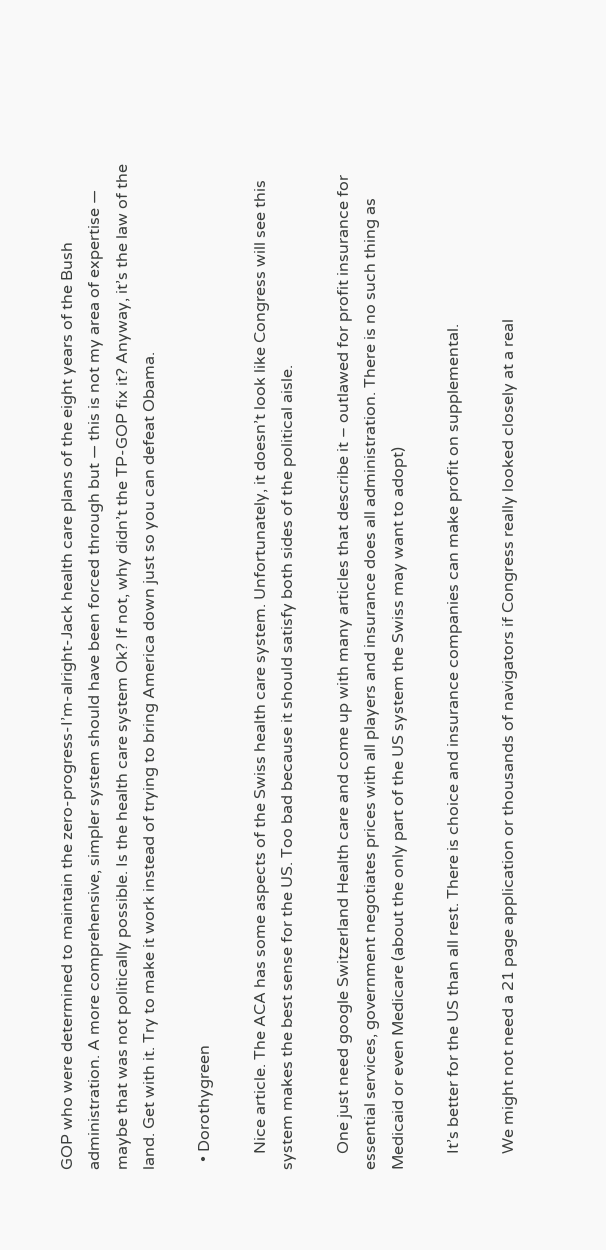GOP who were determined to maintain the zero-progress-I’m-alright-Jack health care plans of the eight years of the Bush administration. A more comprehensive, simpler system should have been forced through but — this is not my area of expertise — maybe that was not politically possible. Is the health care system Ok? If not, why didn’t the TP-GOP fix it? Anyway, it’s the law of the land. Get with it. Try to make it work instead of trying to bring America down just so you can defeat Obama.

  • Dorothygreen

    Nice article. The ACA has some aspects of the Swiss health care system. Unfortunately, it doesn’t look like Congress will see this system makes the best sense for the US. Too bad because it should satisfy both sides of the political aisle.

    One just need google Switzerland Health care and come up with many articles that describe it – outlawed for profit insurance for essential services, government negotiates prices with all players and insurance does all administration. There is no such thing as Medicaid or even Medicare (about the only part of the US system the Swiss may want to adopt)

    It’s better for the US than all rest. There is choice and insurance companies can make profit on supplemental.

    We might not need a 21 page application or thousands of navigators if Congress really looked closely at a real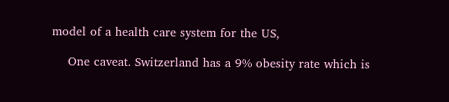model of a health care system for the US,

    One caveat. Switzerland has a 9% obesity rate which is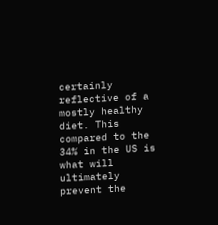certainly reflective of a mostly healthy diet. This compared to the 34% in the US is what will ultimately prevent the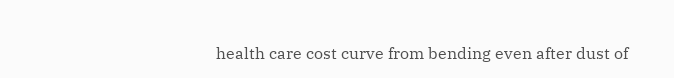health care cost curve from bending even after dust of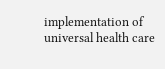implementation of universal health care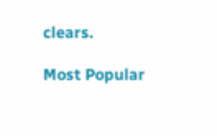clears.

Most Popular